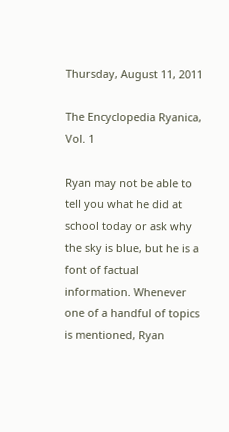Thursday, August 11, 2011

The Encyclopedia Ryanica, Vol. 1

Ryan may not be able to tell you what he did at school today or ask why the sky is blue, but he is a font of factual information. Whenever one of a handful of topics is mentioned, Ryan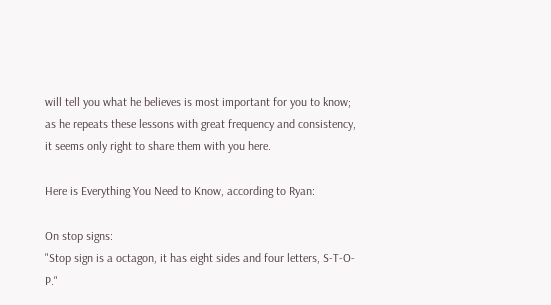will tell you what he believes is most important for you to know; as he repeats these lessons with great frequency and consistency, it seems only right to share them with you here.

Here is Everything You Need to Know, according to Ryan:

On stop signs:
"Stop sign is a octagon, it has eight sides and four letters, S-T-O-P."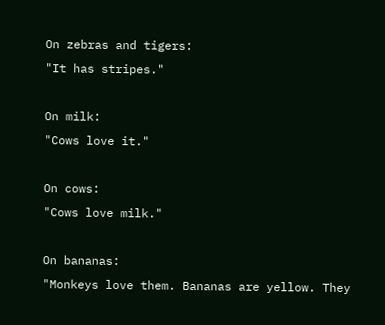On zebras and tigers:
"It has stripes."

On milk:
"Cows love it."

On cows:
"Cows love milk."

On bananas:
"Monkeys love them. Bananas are yellow. They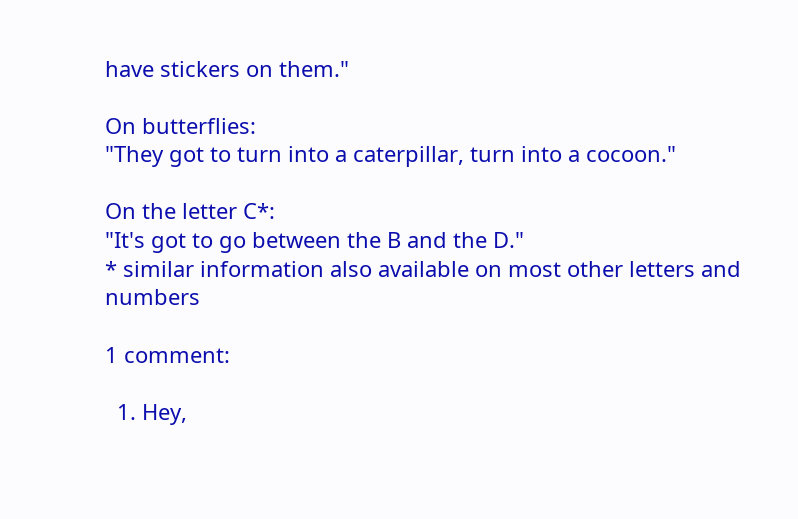have stickers on them."

On butterflies:
"They got to turn into a caterpillar, turn into a cocoon."

On the letter C*:
"It's got to go between the B and the D."
* similar information also available on most other letters and numbers

1 comment:

  1. Hey,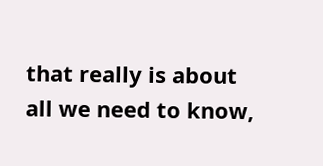that really is about all we need to know,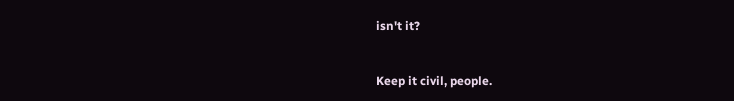isn't it?


Keep it civil, people.